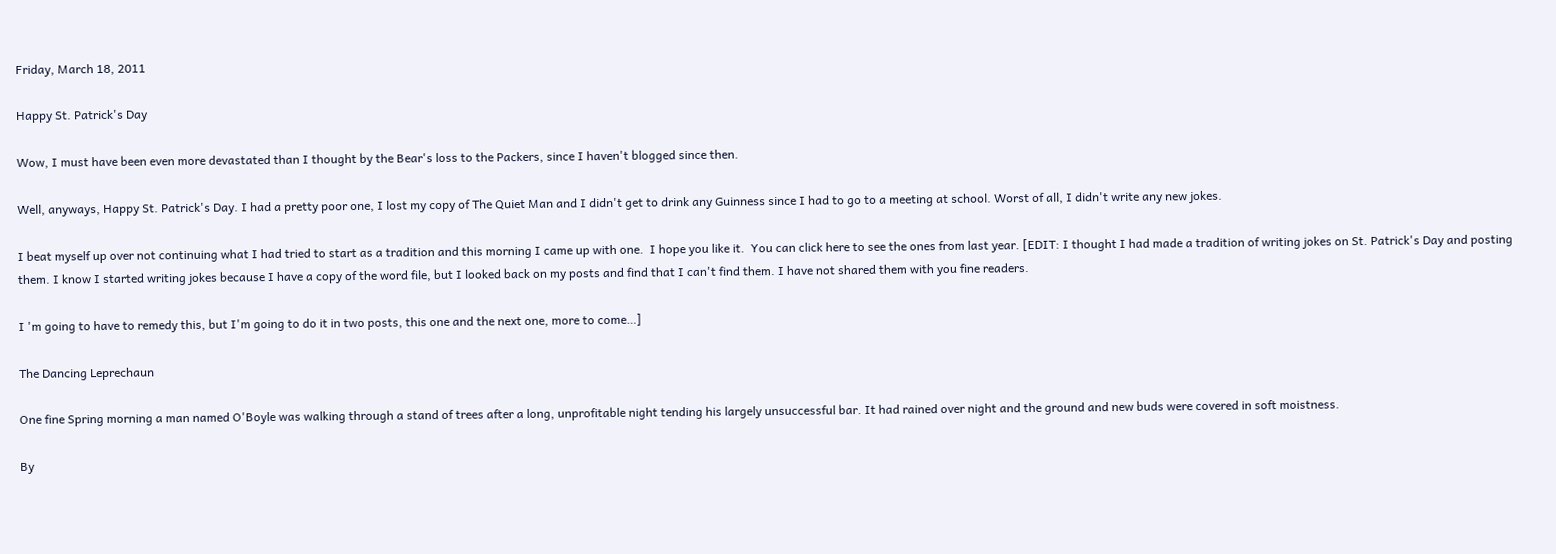Friday, March 18, 2011

Happy St. Patrick's Day

Wow, I must have been even more devastated than I thought by the Bear's loss to the Packers, since I haven't blogged since then.

Well, anyways, Happy St. Patrick's Day. I had a pretty poor one, I lost my copy of The Quiet Man and I didn't get to drink any Guinness since I had to go to a meeting at school. Worst of all, I didn't write any new jokes.

I beat myself up over not continuing what I had tried to start as a tradition and this morning I came up with one.  I hope you like it.  You can click here to see the ones from last year. [EDIT: I thought I had made a tradition of writing jokes on St. Patrick's Day and posting them. I know I started writing jokes because I have a copy of the word file, but I looked back on my posts and find that I can't find them. I have not shared them with you fine readers.

I 'm going to have to remedy this, but I'm going to do it in two posts, this one and the next one, more to come…]

The Dancing Leprechaun

One fine Spring morning a man named O'Boyle was walking through a stand of trees after a long, unprofitable night tending his largely unsuccessful bar. It had rained over night and the ground and new buds were covered in soft moistness.

By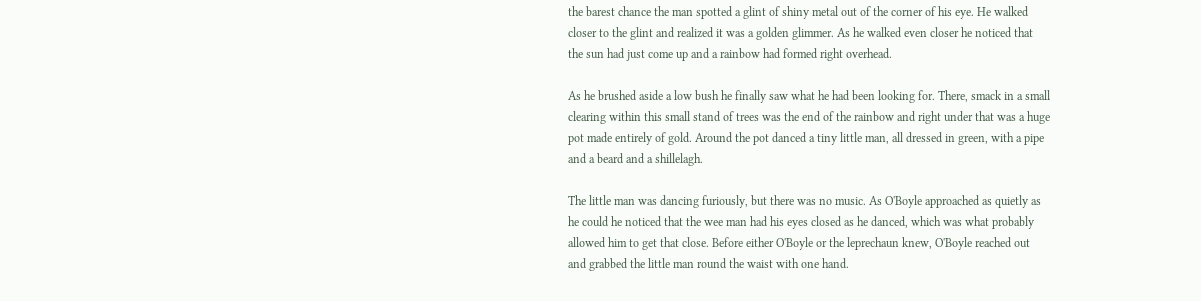the barest chance the man spotted a glint of shiny metal out of the corner of his eye. He walked closer to the glint and realized it was a golden glimmer. As he walked even closer he noticed that the sun had just come up and a rainbow had formed right overhead.

As he brushed aside a low bush he finally saw what he had been looking for. There, smack in a small clearing within this small stand of trees was the end of the rainbow and right under that was a huge pot made entirely of gold. Around the pot danced a tiny little man, all dressed in green, with a pipe and a beard and a shillelagh.

The little man was dancing furiously, but there was no music. As O'Boyle approached as quietly as he could he noticed that the wee man had his eyes closed as he danced, which was what probably allowed him to get that close. Before either O'Boyle or the leprechaun knew, O'Boyle reached out and grabbed the little man round the waist with one hand.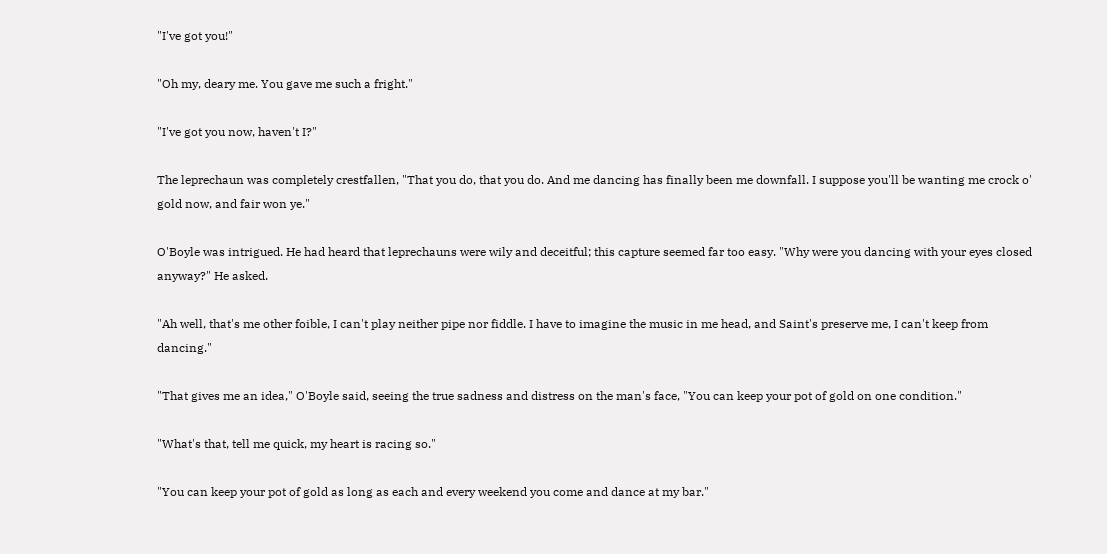"I've got you!"

"Oh my, deary me. You gave me such a fright."

"I've got you now, haven't I?"

The leprechaun was completely crestfallen, "That you do, that you do. And me dancing has finally been me downfall. I suppose you'll be wanting me crock o' gold now, and fair won ye."

O'Boyle was intrigued. He had heard that leprechauns were wily and deceitful; this capture seemed far too easy. "Why were you dancing with your eyes closed anyway?" He asked.

"Ah well, that's me other foible, I can't play neither pipe nor fiddle. I have to imagine the music in me head, and Saint's preserve me, I can't keep from dancing."

"That gives me an idea," O'Boyle said, seeing the true sadness and distress on the man's face, "You can keep your pot of gold on one condition."

"What's that, tell me quick, my heart is racing so."

"You can keep your pot of gold as long as each and every weekend you come and dance at my bar."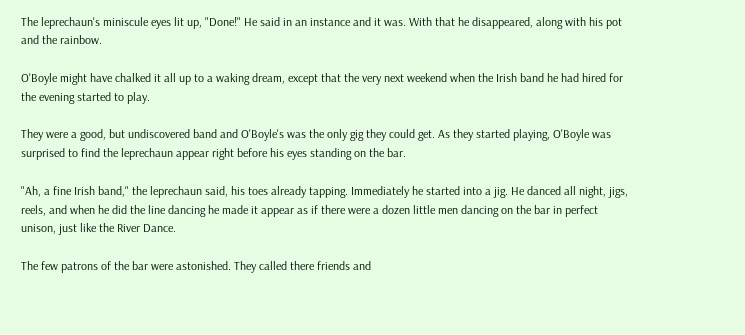The leprechaun's miniscule eyes lit up, "Done!" He said in an instance and it was. With that he disappeared, along with his pot and the rainbow.

O'Boyle might have chalked it all up to a waking dream, except that the very next weekend when the Irish band he had hired for the evening started to play.

They were a good, but undiscovered band and O'Boyle's was the only gig they could get. As they started playing, O'Boyle was surprised to find the leprechaun appear right before his eyes standing on the bar.

"Ah, a fine Irish band," the leprechaun said, his toes already tapping. Immediately he started into a jig. He danced all night, jigs, reels, and when he did the line dancing he made it appear as if there were a dozen little men dancing on the bar in perfect unison, just like the River Dance.

The few patrons of the bar were astonished. They called there friends and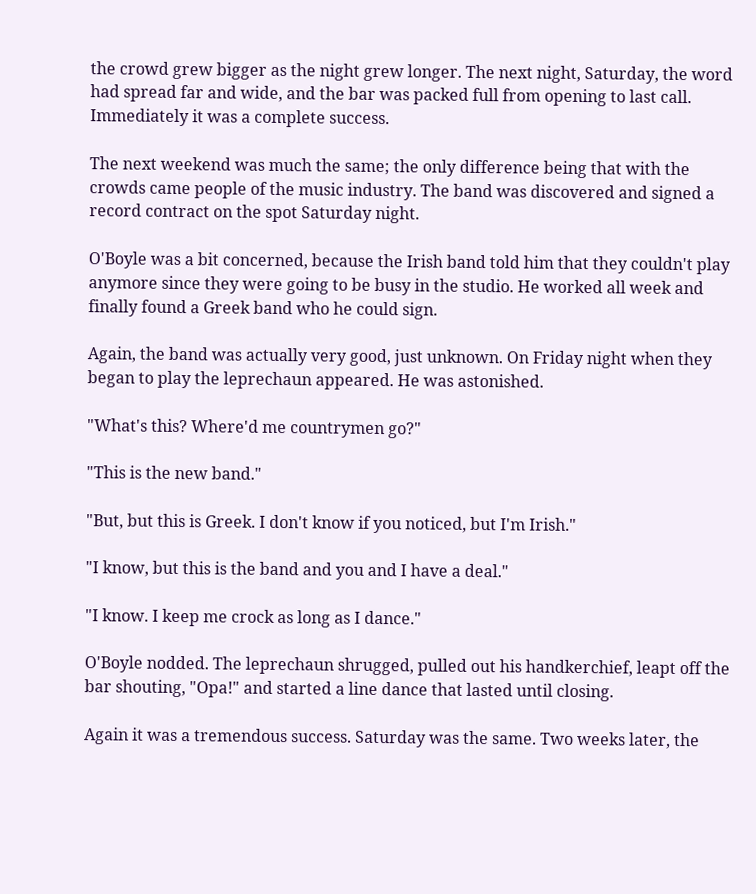the crowd grew bigger as the night grew longer. The next night, Saturday, the word had spread far and wide, and the bar was packed full from opening to last call. Immediately it was a complete success.

The next weekend was much the same; the only difference being that with the crowds came people of the music industry. The band was discovered and signed a record contract on the spot Saturday night.

O'Boyle was a bit concerned, because the Irish band told him that they couldn't play anymore since they were going to be busy in the studio. He worked all week and finally found a Greek band who he could sign.

Again, the band was actually very good, just unknown. On Friday night when they began to play the leprechaun appeared. He was astonished.

"What's this? Where'd me countrymen go?"

"This is the new band."

"But, but this is Greek. I don't know if you noticed, but I'm Irish."

"I know, but this is the band and you and I have a deal."

"I know. I keep me crock as long as I dance."

O'Boyle nodded. The leprechaun shrugged, pulled out his handkerchief, leapt off the bar shouting, "Opa!" and started a line dance that lasted until closing.

Again it was a tremendous success. Saturday was the same. Two weeks later, the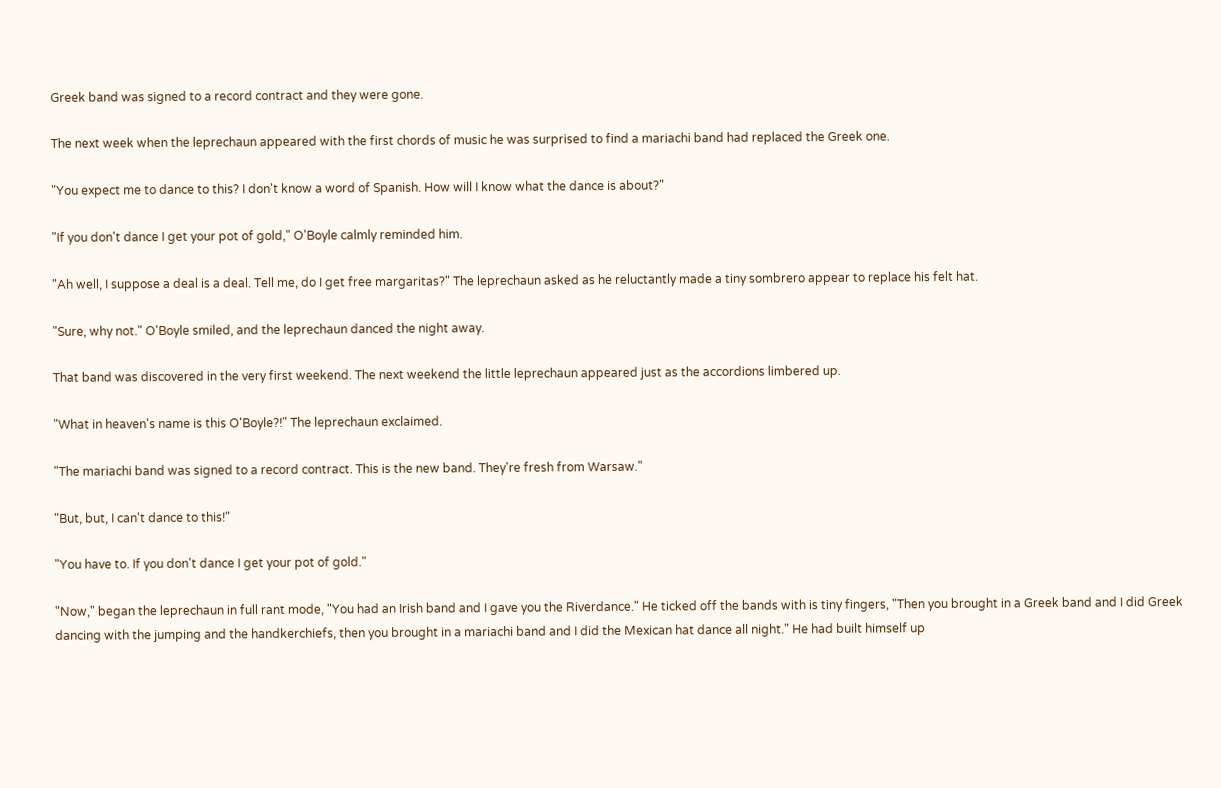Greek band was signed to a record contract and they were gone.

The next week when the leprechaun appeared with the first chords of music he was surprised to find a mariachi band had replaced the Greek one.

"You expect me to dance to this? I don't know a word of Spanish. How will I know what the dance is about?"

"If you don't dance I get your pot of gold," O'Boyle calmly reminded him.

"Ah well, I suppose a deal is a deal. Tell me, do I get free margaritas?" The leprechaun asked as he reluctantly made a tiny sombrero appear to replace his felt hat.

"Sure, why not." O'Boyle smiled, and the leprechaun danced the night away.

That band was discovered in the very first weekend. The next weekend the little leprechaun appeared just as the accordions limbered up.

"What in heaven's name is this O'Boyle?!" The leprechaun exclaimed.

"The mariachi band was signed to a record contract. This is the new band. They're fresh from Warsaw."

"But, but, I can't dance to this!"

"You have to. If you don't dance I get your pot of gold."

"Now," began the leprechaun in full rant mode, "You had an Irish band and I gave you the Riverdance." He ticked off the bands with is tiny fingers, "Then you brought in a Greek band and I did Greek dancing with the jumping and the handkerchiefs, then you brought in a mariachi band and I did the Mexican hat dance all night." He had built himself up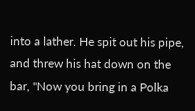into a lather. He spit out his pipe, and threw his hat down on the bar, "Now you bring in a Polka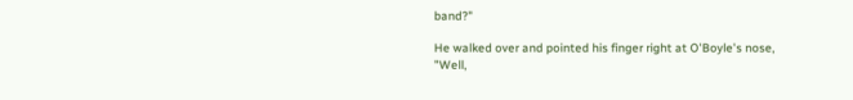band?"

He walked over and pointed his finger right at O'Boyle's nose, "Well,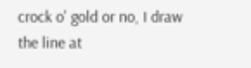crock o' gold or no, I draw the line at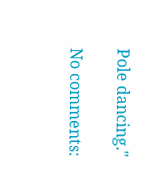Pole dancing."

No comments: